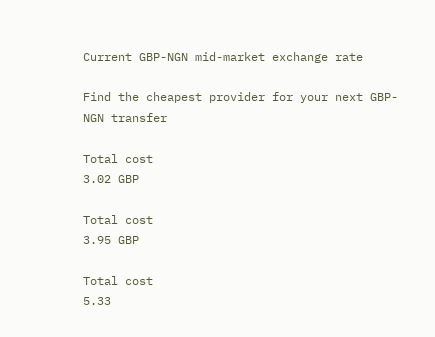Current GBP-NGN mid-market exchange rate

Find the cheapest provider for your next GBP-NGN transfer

Total cost
3.02 GBP

Total cost
3.95 GBP

Total cost
5.33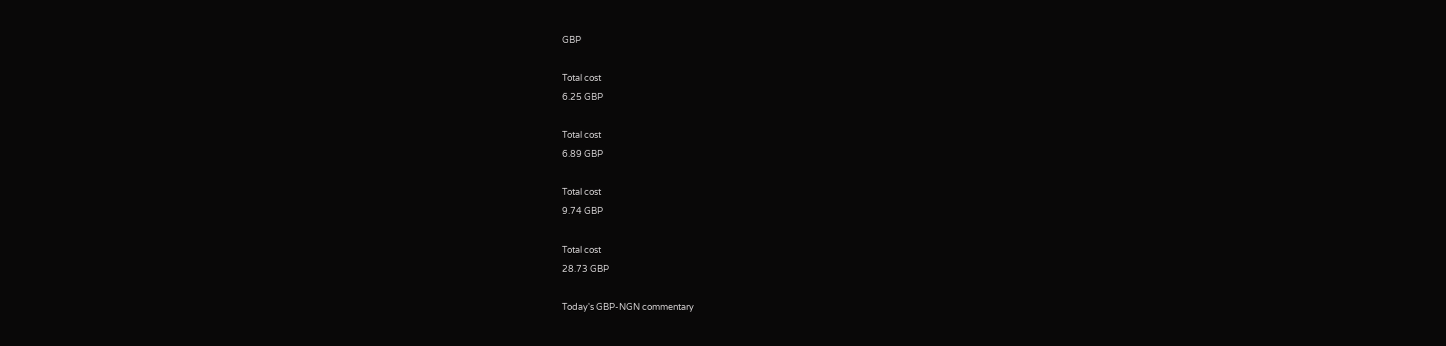GBP

Total cost
6.25 GBP

Total cost
6.89 GBP

Total cost
9.74 GBP

Total cost
28.73 GBP

Today's GBP-NGN commentary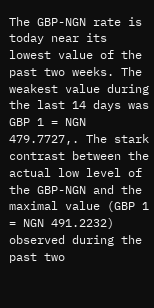The GBP-NGN rate is today near its lowest value of the past two weeks. The weakest value during the last 14 days was GBP 1 = NGN 479.7727,. The stark contrast between the actual low level of the GBP-NGN and the maximal value (GBP 1 = NGN 491.2232) observed during the past two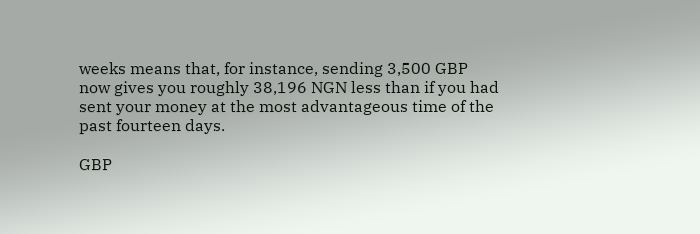weeks means that, for instance, sending 3,500 GBP now gives you roughly 38,196 NGN less than if you had sent your money at the most advantageous time of the past fourteen days.

GBP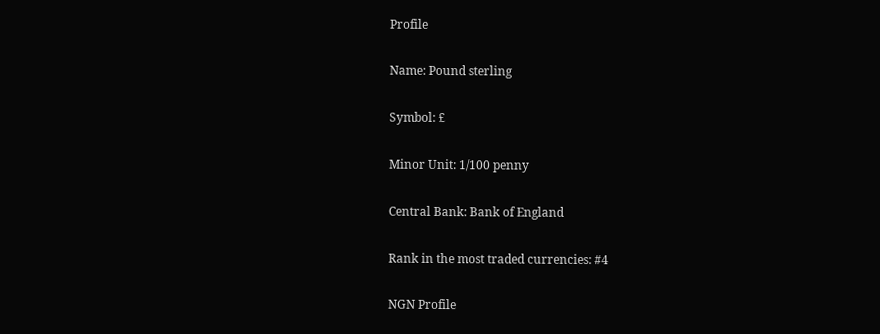Profile

Name: Pound sterling

Symbol: £

Minor Unit: 1/100 penny

Central Bank: Bank of England

Rank in the most traded currencies: #4

NGN Profile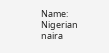Name: Nigerian naira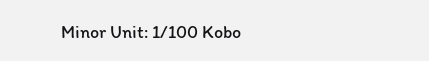Minor Unit: 1/100 Kobo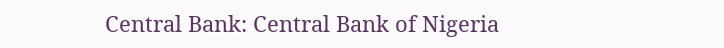Central Bank: Central Bank of Nigeria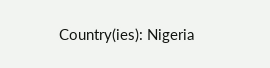Country(ies): Nigeria